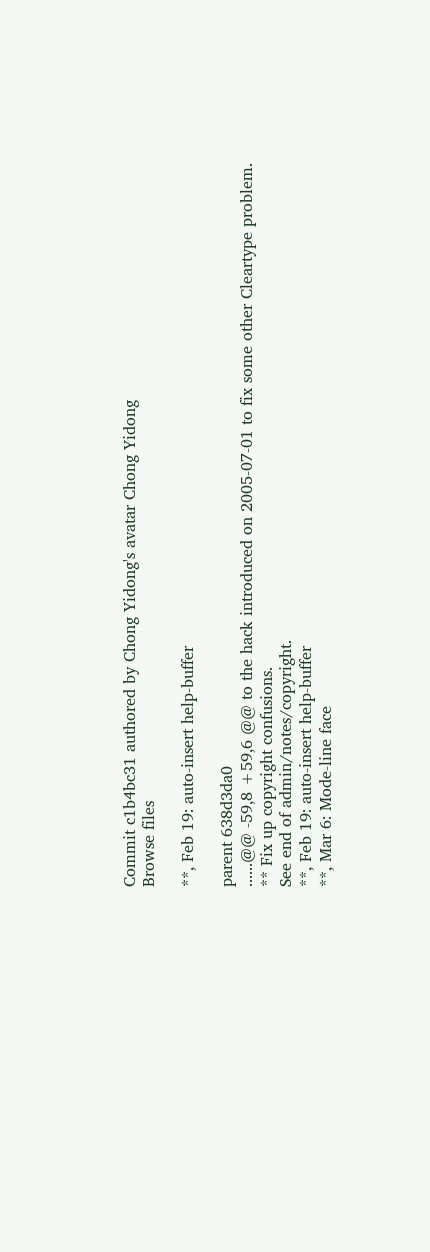Commit c1b4bc31 authored by Chong Yidong's avatar Chong Yidong
Browse files

**, Feb 19: auto-insert help-buffer

parent 638d3da0
......@@ -59,8 +59,6 @@ to the hack introduced on 2005-07-01 to fix some other Cleartype problem.
** Fix up copyright confusions.
See end of admin/notes/copyright.
**, Feb 19: auto-insert help-buffer
**, Mar 6: Mode-line face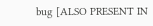bug [ALSO PRESENT IN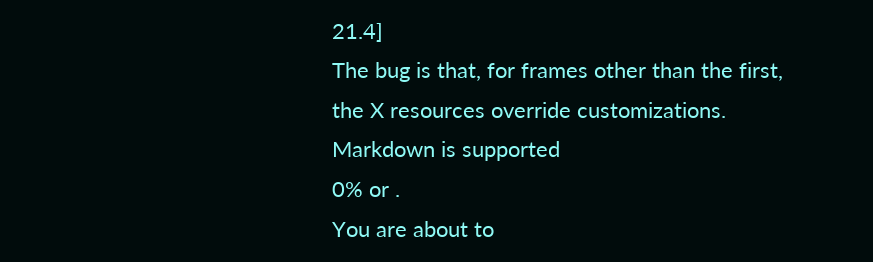21.4]
The bug is that, for frames other than the first,
the X resources override customizations.
Markdown is supported
0% or .
You are about to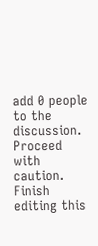add 0 people to the discussion. Proceed with caution.
Finish editing this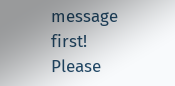message first!
Please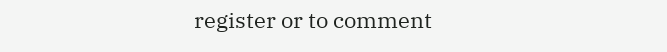register or to comment